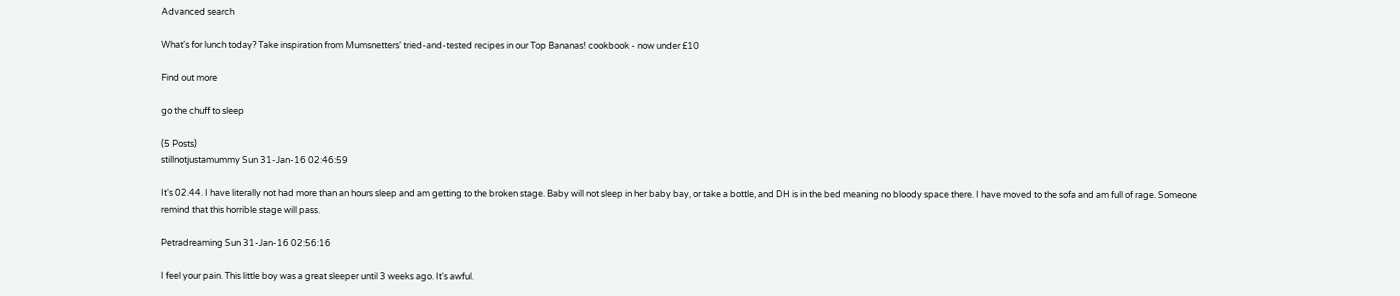Advanced search

What's for lunch today? Take inspiration from Mumsnetters' tried-and-tested recipes in our Top Bananas! cookbook - now under £10

Find out more

go the chuff to sleep

(5 Posts)
stillnotjustamummy Sun 31-Jan-16 02:46:59

It's 02.44. I have literally not had more than an hours sleep and am getting to the broken stage. Baby will not sleep in her baby bay, or take a bottle, and DH is in the bed meaning no bloody space there. I have moved to the sofa and am full of rage. Someone remind that this horrible stage will pass.

Petradreaming Sun 31-Jan-16 02:56:16

I feel your pain. This little boy was a great sleeper until 3 weeks ago. It's awful.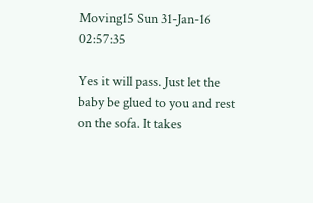Moving15 Sun 31-Jan-16 02:57:35

Yes it will pass. Just let the baby be glued to you and rest on the sofa. It takes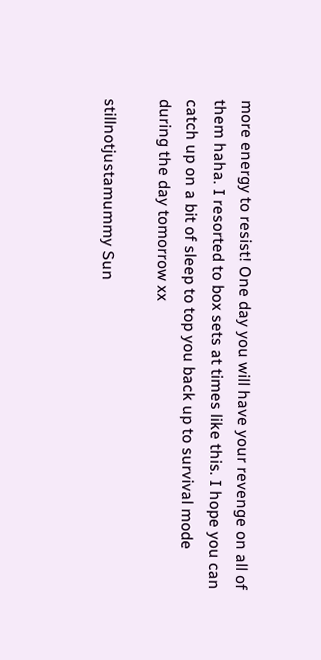more energy to resist! One day you will have your revenge on all of them haha. I resorted to box sets at times like this. I hope you can catch up on a bit of sleep to top you back up to survival mode during the day tomorrow xx

stillnotjustamummy Sun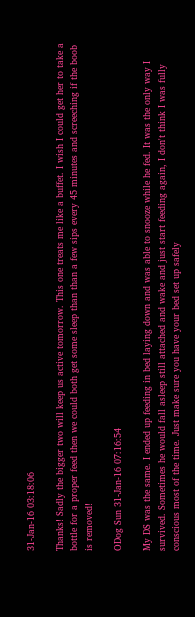31-Jan-16 03:18:06

Thanks! Sadly the bigger two will keep us active tomorrow. This one treats me like a buffet. I wish I could get her to take a bottle for a proper feed then we could both get some sleep than than a few sips every 45 minutes and screeching if the boob is removed!

ODog Sun 31-Jan-16 07:16:54

My DS was the same. I ended up feeding in bed laying down and was able to snooze while he fed. It was the only way I survived. Sometimes he would fall asleep still attached and wake and just start feeding again, I don't think I was fully conscious most of the time. Just make sure you have your bed set up safely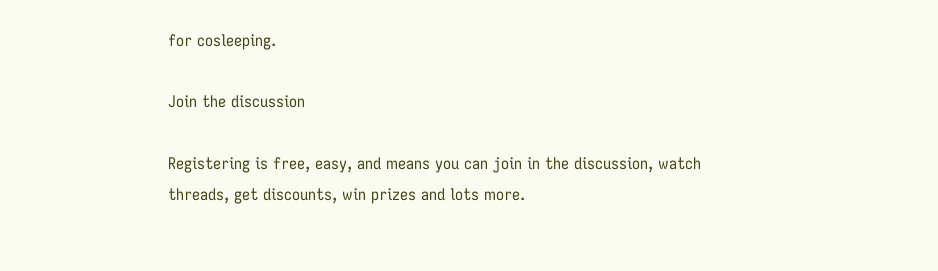for cosleeping.

Join the discussion

Registering is free, easy, and means you can join in the discussion, watch threads, get discounts, win prizes and lots more.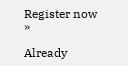Register now »

Already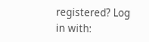registered? Log in with: